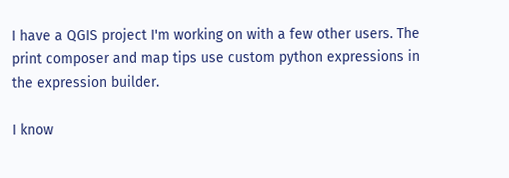I have a QGIS project I'm working on with a few other users. The print composer and map tips use custom python expressions in the expression builder.

I know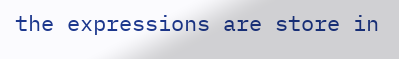the expressions are store in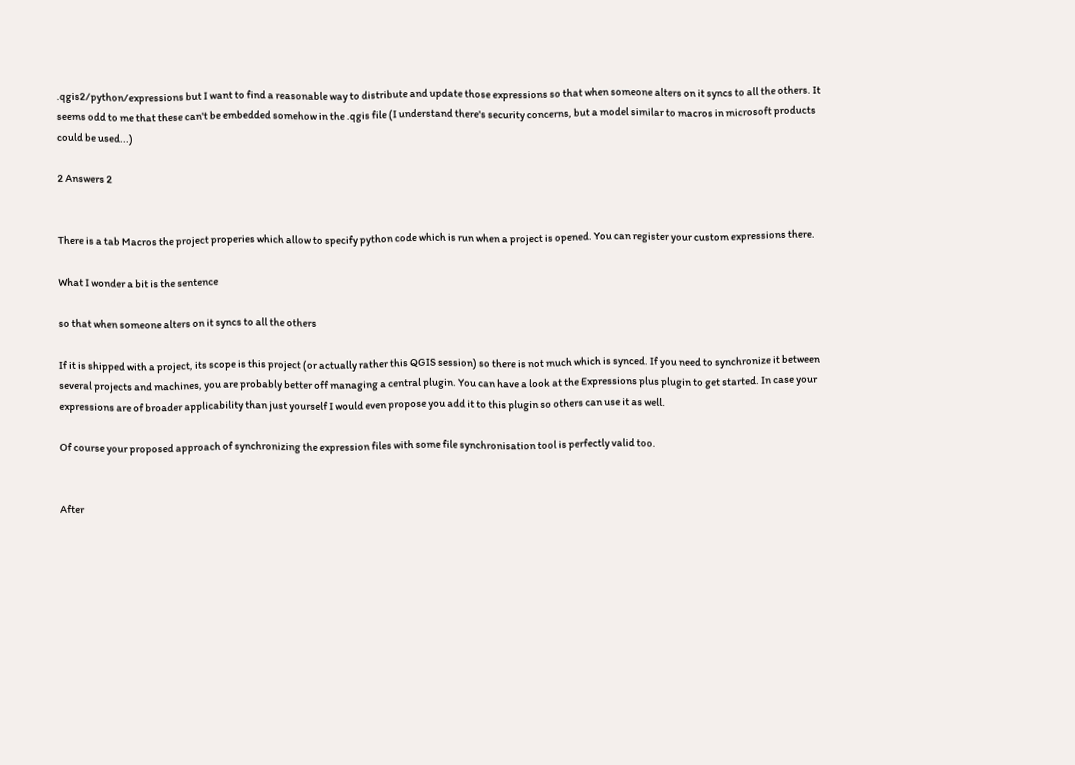.qgis2/python/expressions but I want to find a reasonable way to distribute and update those expressions so that when someone alters on it syncs to all the others. It seems odd to me that these can't be embedded somehow in the .qgis file (I understand there's security concerns, but a model similar to macros in microsoft products could be used...)

2 Answers 2


There is a tab Macros the project properies which allow to specify python code which is run when a project is opened. You can register your custom expressions there.

What I wonder a bit is the sentence

so that when someone alters on it syncs to all the others

If it is shipped with a project, its scope is this project (or actually rather this QGIS session) so there is not much which is synced. If you need to synchronize it between several projects and machines, you are probably better off managing a central plugin. You can have a look at the Expressions plus plugin to get started. In case your expressions are of broader applicability than just yourself I would even propose you add it to this plugin so others can use it as well.

Of course your proposed approach of synchronizing the expression files with some file synchronisation tool is perfectly valid too.


After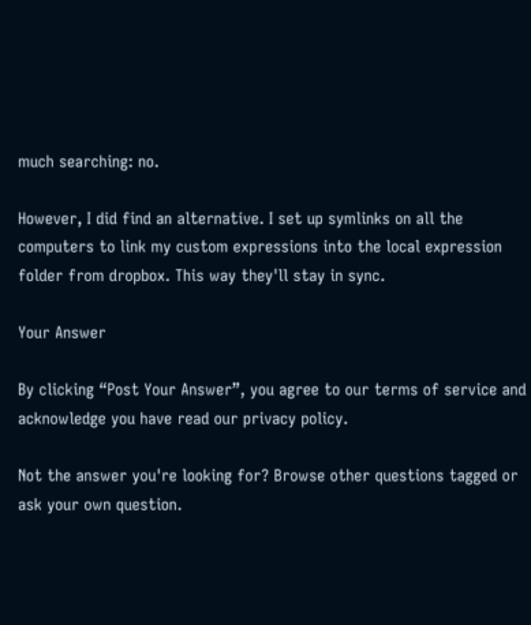much searching: no.

However, I did find an alternative. I set up symlinks on all the computers to link my custom expressions into the local expression folder from dropbox. This way they'll stay in sync.

Your Answer

By clicking “Post Your Answer”, you agree to our terms of service and acknowledge you have read our privacy policy.

Not the answer you're looking for? Browse other questions tagged or ask your own question.